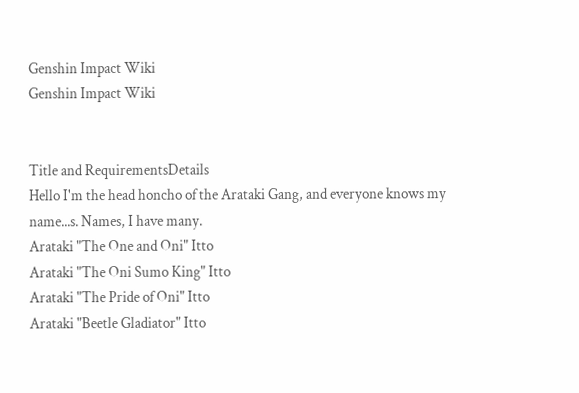Genshin Impact Wiki
Genshin Impact Wiki


Title and RequirementsDetails
Hello I'm the head honcho of the Arataki Gang, and everyone knows my name...s. Names, I have many.
Arataki "The One and Oni" Itto
Arataki "The Oni Sumo King" Itto
Arataki "The Pride of Oni" Itto
Arataki "Beetle Gladiator" Itto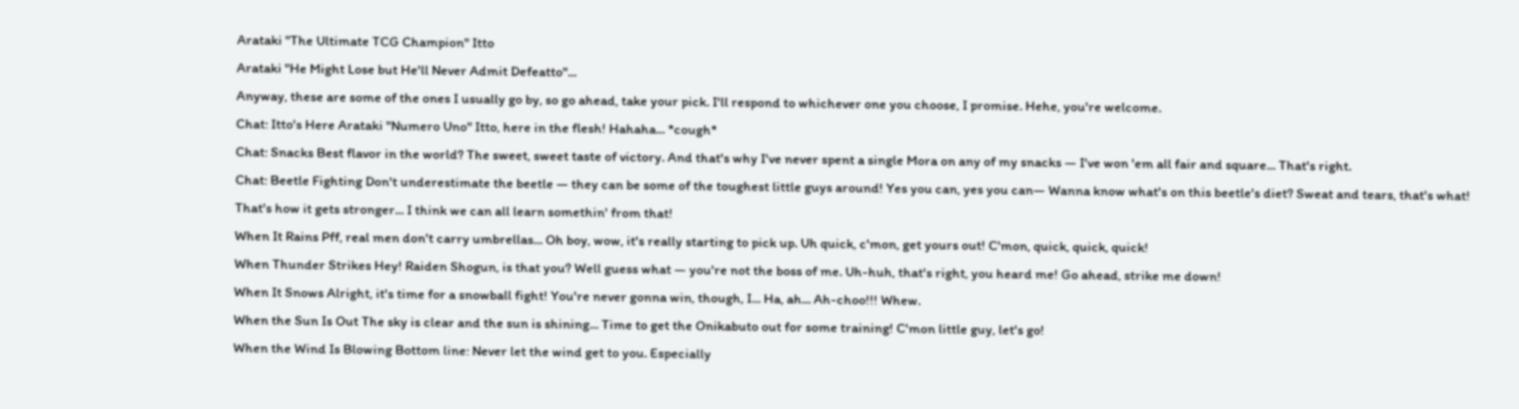Arataki "The Ultimate TCG Champion" Itto
Arataki "He Might Lose but He'll Never Admit Defeatto"...
Anyway, these are some of the ones I usually go by, so go ahead, take your pick. I'll respond to whichever one you choose, I promise. Hehe, you're welcome.
Chat: Itto's Here Arataki "Numero Uno" Itto, here in the flesh! Hahaha... *cough*
Chat: Snacks Best flavor in the world? The sweet, sweet taste of victory. And that's why I've never spent a single Mora on any of my snacks — I've won 'em all fair and square... That's right.
Chat: Beetle Fighting Don't underestimate the beetle — they can be some of the toughest little guys around! Yes you can, yes you can— Wanna know what's on this beetle's diet? Sweat and tears, that's what! That's how it gets stronger... I think we can all learn somethin' from that!
When It Rains Pff, real men don't carry umbrellas... Oh boy, wow, it's really starting to pick up. Uh quick, c'mon, get yours out! C'mon, quick, quick, quick!
When Thunder Strikes Hey! Raiden Shogun, is that you? Well guess what — you're not the boss of me. Uh-huh, that's right, you heard me! Go ahead, strike me down!
When It Snows Alright, it's time for a snowball fight! You're never gonna win, though, I... Ha, ah... Ah-choo!!! Whew.
When the Sun Is Out The sky is clear and the sun is shining... Time to get the Onikabuto out for some training! C'mon little guy, let's go!
When the Wind Is Blowing Bottom line: Never let the wind get to you. Especially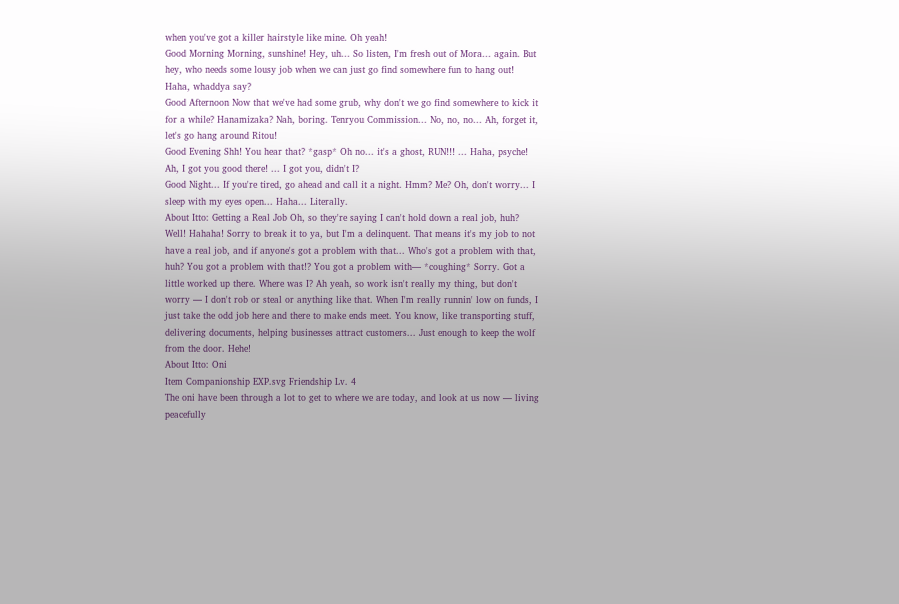when you've got a killer hairstyle like mine. Oh yeah!
Good Morning Morning, sunshine! Hey, uh... So listen, I'm fresh out of Mora... again. But hey, who needs some lousy job when we can just go find somewhere fun to hang out! Haha, whaddya say?
Good Afternoon Now that we've had some grub, why don't we go find somewhere to kick it for a while? Hanamizaka? Nah, boring. Tenryou Commission... No, no, no... Ah, forget it, let's go hang around Ritou!
Good Evening Shh! You hear that? *gasp* Oh no... it's a ghost, RUN!!! ... Haha, psyche! Ah, I got you good there! ... I got you, didn't I?
Good Night... If you're tired, go ahead and call it a night. Hmm? Me? Oh, don't worry... I sleep with my eyes open... Haha... Literally.
About Itto: Getting a Real Job Oh, so they're saying I can't hold down a real job, huh? Well! Hahaha! Sorry to break it to ya, but I'm a delinquent. That means it's my job to not have a real job, and if anyone's got a problem with that... Who's got a problem with that, huh? You got a problem with that!? You got a problem with— *coughing* Sorry. Got a little worked up there. Where was I? Ah yeah, so work isn't really my thing, but don't worry — I don't rob or steal or anything like that. When I'm really runnin' low on funds, I just take the odd job here and there to make ends meet. You know, like transporting stuff, delivering documents, helping businesses attract customers... Just enough to keep the wolf from the door. Hehe!
About Itto: Oni
Item Companionship EXP.svg Friendship Lv. 4
The oni have been through a lot to get to where we are today, and look at us now — living peacefully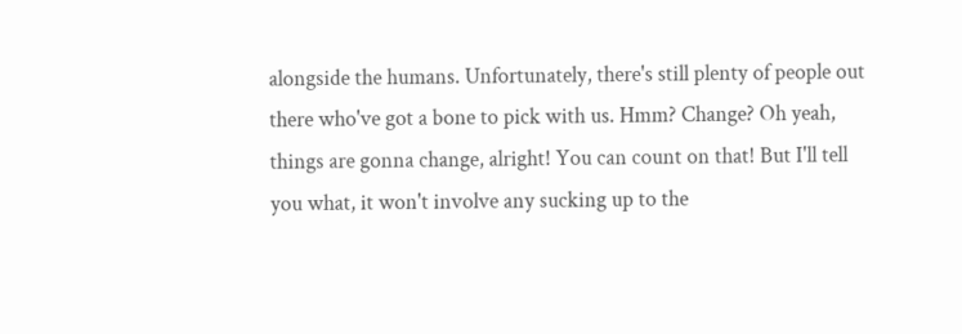alongside the humans. Unfortunately, there's still plenty of people out there who've got a bone to pick with us. Hmm? Change? Oh yeah, things are gonna change, alright! You can count on that! But I'll tell you what, it won't involve any sucking up to the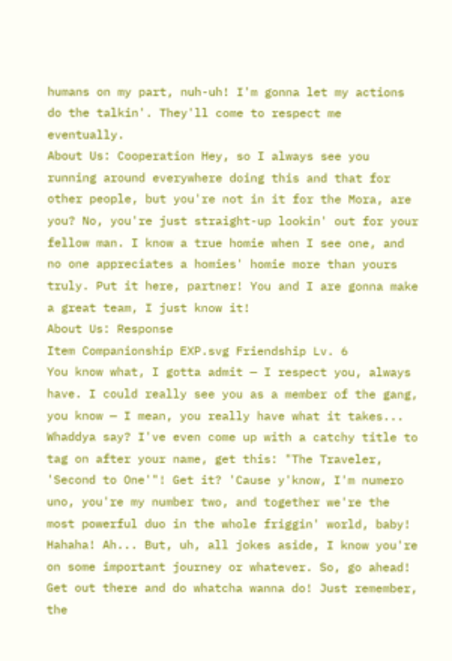humans on my part, nuh-uh! I'm gonna let my actions do the talkin'. They'll come to respect me eventually.
About Us: Cooperation Hey, so I always see you running around everywhere doing this and that for other people, but you're not in it for the Mora, are you? No, you're just straight-up lookin' out for your fellow man. I know a true homie when I see one, and no one appreciates a homies' homie more than yours truly. Put it here, partner! You and I are gonna make a great team, I just know it!
About Us: Response
Item Companionship EXP.svg Friendship Lv. 6
You know what, I gotta admit — I respect you, always have. I could really see you as a member of the gang, you know — I mean, you really have what it takes... Whaddya say? I've even come up with a catchy title to tag on after your name, get this: "The Traveler, 'Second to One'"! Get it? 'Cause y'know, I'm numero uno, you're my number two, and together we're the most powerful duo in the whole friggin' world, baby! Hahaha! Ah... But, uh, all jokes aside, I know you're on some important journey or whatever. So, go ahead! Get out there and do whatcha wanna do! Just remember, the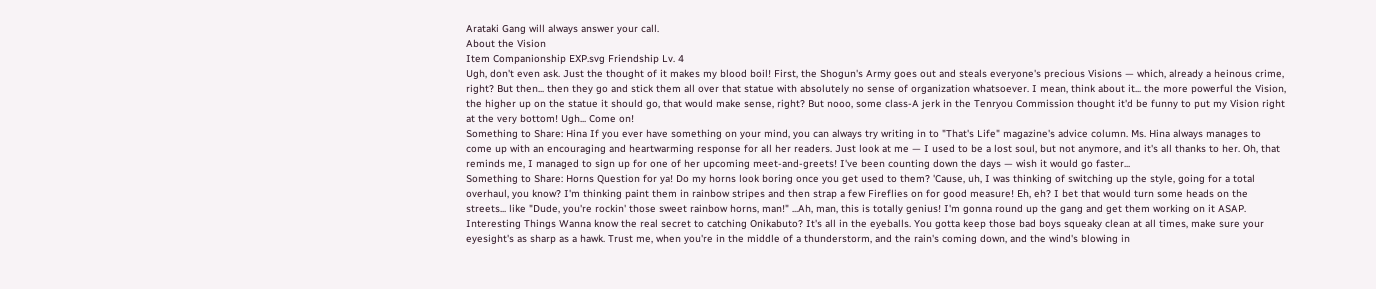Arataki Gang will always answer your call.
About the Vision
Item Companionship EXP.svg Friendship Lv. 4
Ugh, don't even ask. Just the thought of it makes my blood boil! First, the Shogun's Army goes out and steals everyone's precious Visions — which, already a heinous crime, right? But then... then they go and stick them all over that statue with absolutely no sense of organization whatsoever. I mean, think about it... the more powerful the Vision, the higher up on the statue it should go, that would make sense, right? But nooo, some class-A jerk in the Tenryou Commission thought it'd be funny to put my Vision right at the very bottom! Ugh... Come on!
Something to Share: Hina If you ever have something on your mind, you can always try writing in to "That's Life" magazine's advice column. Ms. Hina always manages to come up with an encouraging and heartwarming response for all her readers. Just look at me — I used to be a lost soul, but not anymore, and it's all thanks to her. Oh, that reminds me, I managed to sign up for one of her upcoming meet-and-greets! I've been counting down the days — wish it would go faster...
Something to Share: Horns Question for ya! Do my horns look boring once you get used to them? 'Cause, uh, I was thinking of switching up the style, going for a total overhaul, you know? I'm thinking paint them in rainbow stripes and then strap a few Fireflies on for good measure! Eh, eh? I bet that would turn some heads on the streets... like "Dude, you're rockin' those sweet rainbow horns, man!" ...Ah, man, this is totally genius! I'm gonna round up the gang and get them working on it ASAP.
Interesting Things Wanna know the real secret to catching Onikabuto? It's all in the eyeballs. You gotta keep those bad boys squeaky clean at all times, make sure your eyesight's as sharp as a hawk. Trust me, when you're in the middle of a thunderstorm, and the rain's coming down, and the wind's blowing in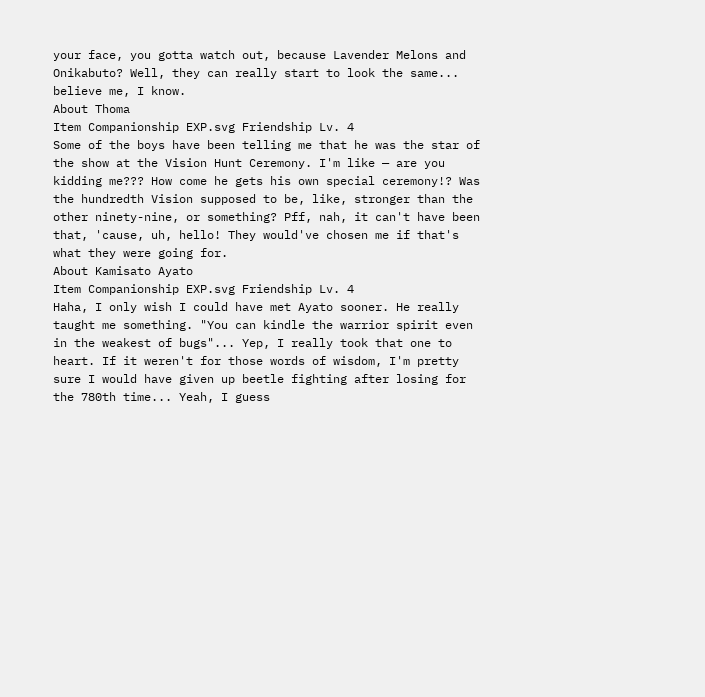your face, you gotta watch out, because Lavender Melons and Onikabuto? Well, they can really start to look the same... believe me, I know.
About Thoma
Item Companionship EXP.svg Friendship Lv. 4
Some of the boys have been telling me that he was the star of the show at the Vision Hunt Ceremony. I'm like — are you kidding me??? How come he gets his own special ceremony!? Was the hundredth Vision supposed to be, like, stronger than the other ninety-nine, or something? Pff, nah, it can't have been that, 'cause, uh, hello! They would've chosen me if that's what they were going for.
About Kamisato Ayato
Item Companionship EXP.svg Friendship Lv. 4
Haha, I only wish I could have met Ayato sooner. He really taught me something. "You can kindle the warrior spirit even in the weakest of bugs"... Yep, I really took that one to heart. If it weren't for those words of wisdom, I'm pretty sure I would have given up beetle fighting after losing for the 780th time... Yeah, I guess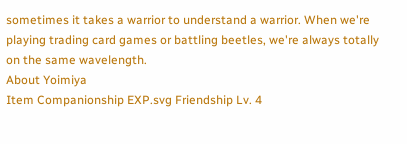sometimes it takes a warrior to understand a warrior. When we're playing trading card games or battling beetles, we're always totally on the same wavelength.
About Yoimiya
Item Companionship EXP.svg Friendship Lv. 4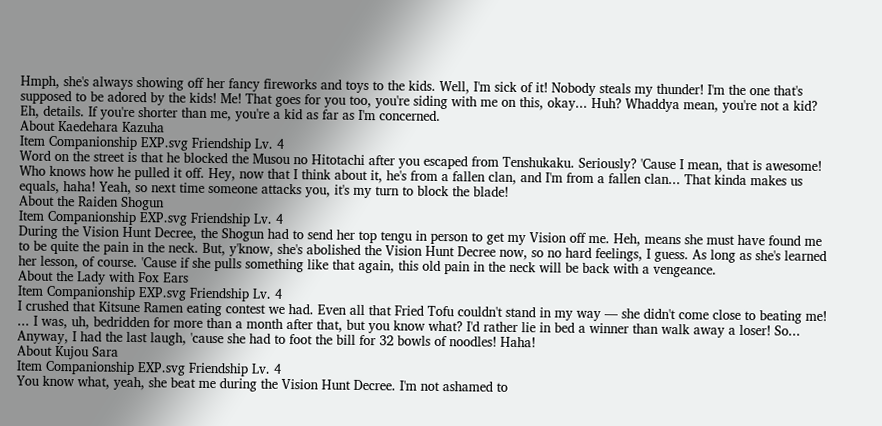Hmph, she's always showing off her fancy fireworks and toys to the kids. Well, I'm sick of it! Nobody steals my thunder! I'm the one that's supposed to be adored by the kids! Me! That goes for you too, you're siding with me on this, okay... Huh? Whaddya mean, you're not a kid? Eh, details. If you're shorter than me, you're a kid as far as I'm concerned.
About Kaedehara Kazuha
Item Companionship EXP.svg Friendship Lv. 4
Word on the street is that he blocked the Musou no Hitotachi after you escaped from Tenshukaku. Seriously? 'Cause I mean, that is awesome! Who knows how he pulled it off. Hey, now that I think about it, he's from a fallen clan, and I'm from a fallen clan... That kinda makes us equals, haha! Yeah, so next time someone attacks you, it's my turn to block the blade!
About the Raiden Shogun
Item Companionship EXP.svg Friendship Lv. 4
During the Vision Hunt Decree, the Shogun had to send her top tengu in person to get my Vision off me. Heh, means she must have found me to be quite the pain in the neck. But, y'know, she's abolished the Vision Hunt Decree now, so no hard feelings, I guess. As long as she's learned her lesson, of course. 'Cause if she pulls something like that again, this old pain in the neck will be back with a vengeance.
About the Lady with Fox Ears
Item Companionship EXP.svg Friendship Lv. 4
I crushed that Kitsune Ramen eating contest we had. Even all that Fried Tofu couldn't stand in my way — she didn't come close to beating me! ... I was, uh, bedridden for more than a month after that, but you know what? I'd rather lie in bed a winner than walk away a loser! So... Anyway, I had the last laugh, 'cause she had to foot the bill for 32 bowls of noodles! Haha!
About Kujou Sara
Item Companionship EXP.svg Friendship Lv. 4
You know what, yeah, she beat me during the Vision Hunt Decree. I'm not ashamed to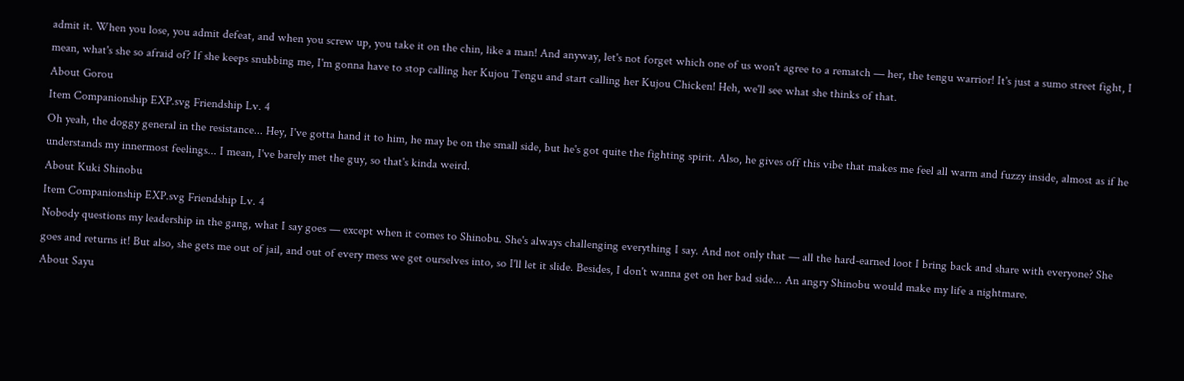admit it. When you lose, you admit defeat, and when you screw up, you take it on the chin, like a man! And anyway, let's not forget which one of us won't agree to a rematch — her, the tengu warrior! It's just a sumo street fight, I mean, what's she so afraid of? If she keeps snubbing me, I'm gonna have to stop calling her Kujou Tengu and start calling her Kujou Chicken! Heh, we'll see what she thinks of that.
About Gorou
Item Companionship EXP.svg Friendship Lv. 4
Oh yeah, the doggy general in the resistance... Hey, I've gotta hand it to him, he may be on the small side, but he's got quite the fighting spirit. Also, he gives off this vibe that makes me feel all warm and fuzzy inside, almost as if he understands my innermost feelings... I mean, I've barely met the guy, so that's kinda weird.
About Kuki Shinobu
Item Companionship EXP.svg Friendship Lv. 4
Nobody questions my leadership in the gang, what I say goes — except when it comes to Shinobu. She's always challenging everything I say. And not only that — all the hard-earned loot I bring back and share with everyone? She goes and returns it! But also, she gets me out of jail, and out of every mess we get ourselves into, so I'll let it slide. Besides, I don't wanna get on her bad side... An angry Shinobu would make my life a nightmare.
About Sayu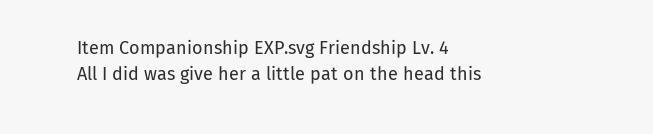Item Companionship EXP.svg Friendship Lv. 4
All I did was give her a little pat on the head this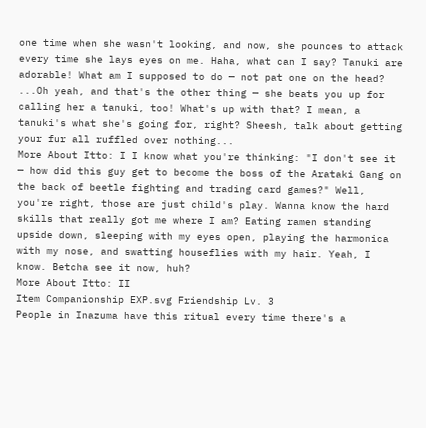one time when she wasn't looking, and now, she pounces to attack every time she lays eyes on me. Haha, what can I say? Tanuki are adorable! What am I supposed to do — not pat one on the head? ...Oh yeah, and that's the other thing — she beats you up for calling her a tanuki, too! What's up with that? I mean, a tanuki's what she's going for, right? Sheesh, talk about getting your fur all ruffled over nothing...
More About Itto: I I know what you're thinking: "I don't see it — how did this guy get to become the boss of the Arataki Gang on the back of beetle fighting and trading card games?" Well, you're right, those are just child's play. Wanna know the hard skills that really got me where I am? Eating ramen standing upside down, sleeping with my eyes open, playing the harmonica with my nose, and swatting houseflies with my hair. Yeah, I know. Betcha see it now, huh?
More About Itto: II
Item Companionship EXP.svg Friendship Lv. 3
People in Inazuma have this ritual every time there's a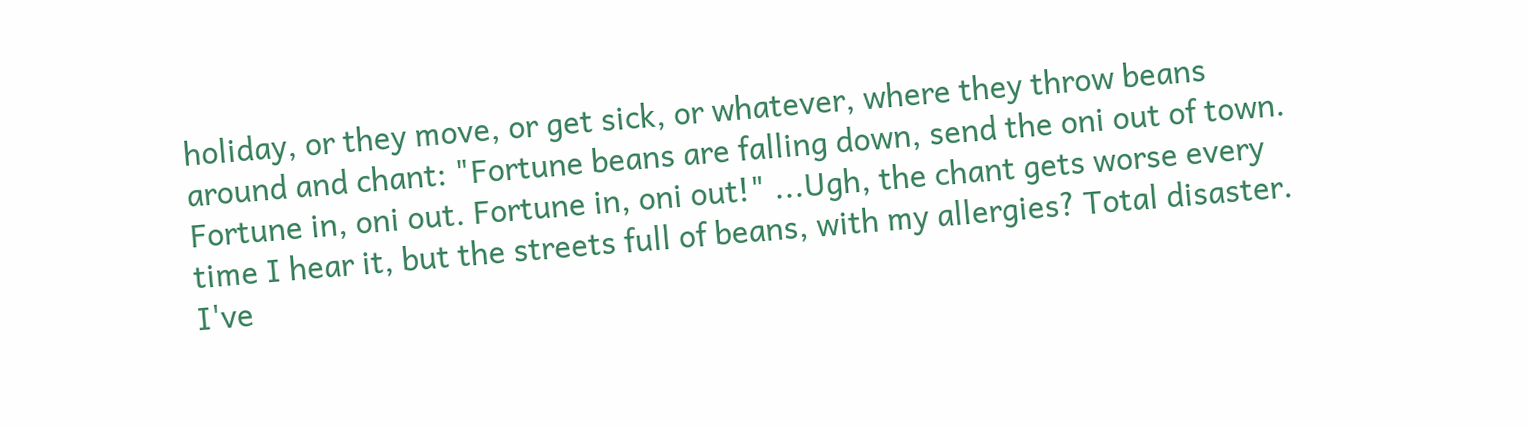holiday, or they move, or get sick, or whatever, where they throw beans around and chant: "Fortune beans are falling down, send the oni out of town. Fortune in, oni out. Fortune in, oni out!" ...Ugh, the chant gets worse every time I hear it, but the streets full of beans, with my allergies? Total disaster. I've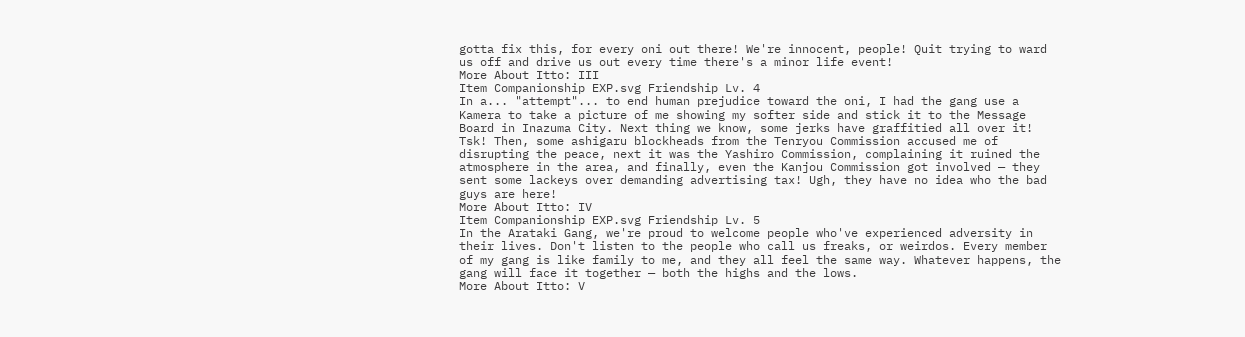gotta fix this, for every oni out there! We're innocent, people! Quit trying to ward us off and drive us out every time there's a minor life event!
More About Itto: III
Item Companionship EXP.svg Friendship Lv. 4
In a... "attempt"... to end human prejudice toward the oni, I had the gang use a Kamera to take a picture of me showing my softer side and stick it to the Message Board in Inazuma City. Next thing we know, some jerks have graffitied all over it! Tsk! Then, some ashigaru blockheads from the Tenryou Commission accused me of disrupting the peace, next it was the Yashiro Commission, complaining it ruined the atmosphere in the area, and finally, even the Kanjou Commission got involved — they sent some lackeys over demanding advertising tax! Ugh, they have no idea who the bad guys are here!
More About Itto: IV
Item Companionship EXP.svg Friendship Lv. 5
In the Arataki Gang, we're proud to welcome people who've experienced adversity in their lives. Don't listen to the people who call us freaks, or weirdos. Every member of my gang is like family to me, and they all feel the same way. Whatever happens, the gang will face it together — both the highs and the lows.
More About Itto: V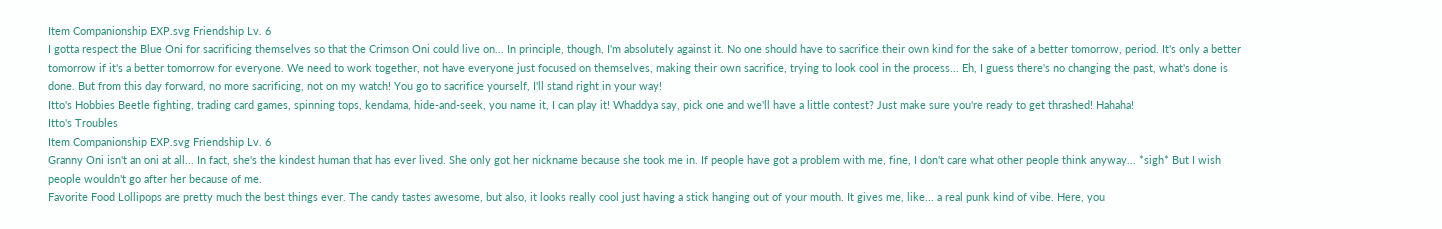Item Companionship EXP.svg Friendship Lv. 6
I gotta respect the Blue Oni for sacrificing themselves so that the Crimson Oni could live on... In principle, though, I'm absolutely against it. No one should have to sacrifice their own kind for the sake of a better tomorrow, period. It's only a better tomorrow if it's a better tomorrow for everyone. We need to work together, not have everyone just focused on themselves, making their own sacrifice, trying to look cool in the process... Eh, I guess there's no changing the past, what's done is done. But from this day forward, no more sacrificing, not on my watch! You go to sacrifice yourself, I'll stand right in your way!
Itto's Hobbies Beetle fighting, trading card games, spinning tops, kendama, hide-and-seek, you name it, I can play it! Whaddya say, pick one and we'll have a little contest? Just make sure you're ready to get thrashed! Hahaha!
Itto's Troubles
Item Companionship EXP.svg Friendship Lv. 6
Granny Oni isn't an oni at all... In fact, she's the kindest human that has ever lived. She only got her nickname because she took me in. If people have got a problem with me, fine, I don't care what other people think anyway... *sigh* But I wish people wouldn't go after her because of me.
Favorite Food Lollipops are pretty much the best things ever. The candy tastes awesome, but also, it looks really cool just having a stick hanging out of your mouth. It gives me, like... a real punk kind of vibe. Here, you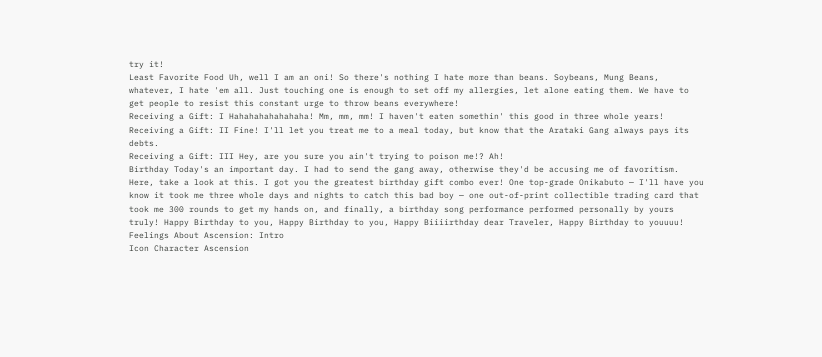try it!
Least Favorite Food Uh, well I am an oni! So there's nothing I hate more than beans. Soybeans, Mung Beans, whatever, I hate 'em all. Just touching one is enough to set off my allergies, let alone eating them. We have to get people to resist this constant urge to throw beans everywhere!
Receiving a Gift: I Hahahahahahahaha! Mm, mm, mm! I haven't eaten somethin' this good in three whole years!
Receiving a Gift: II Fine! I'll let you treat me to a meal today, but know that the Arataki Gang always pays its debts.
Receiving a Gift: III Hey, are you sure you ain't trying to poison me!? Ah!
Birthday Today's an important day. I had to send the gang away, otherwise they'd be accusing me of favoritism. Here, take a look at this. I got you the greatest birthday gift combo ever! One top-grade Onikabuto — I'll have you know it took me three whole days and nights to catch this bad boy — one out-of-print collectible trading card that took me 300 rounds to get my hands on, and finally, a birthday song performance performed personally by yours truly! Happy Birthday to you, Happy Birthday to you, Happy Biiiirthday dear Traveler, Happy Birthday to youuuu!
Feelings About Ascension: Intro
Icon Character Ascension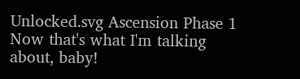Unlocked.svg Ascension Phase 1
Now that's what I'm talking about, baby!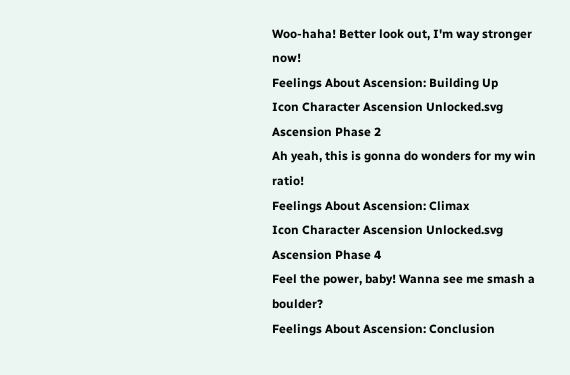Woo-haha! Better look out, I'm way stronger now!
Feelings About Ascension: Building Up
Icon Character Ascension Unlocked.svg Ascension Phase 2
Ah yeah, this is gonna do wonders for my win ratio!
Feelings About Ascension: Climax
Icon Character Ascension Unlocked.svg Ascension Phase 4
Feel the power, baby! Wanna see me smash a boulder?
Feelings About Ascension: Conclusion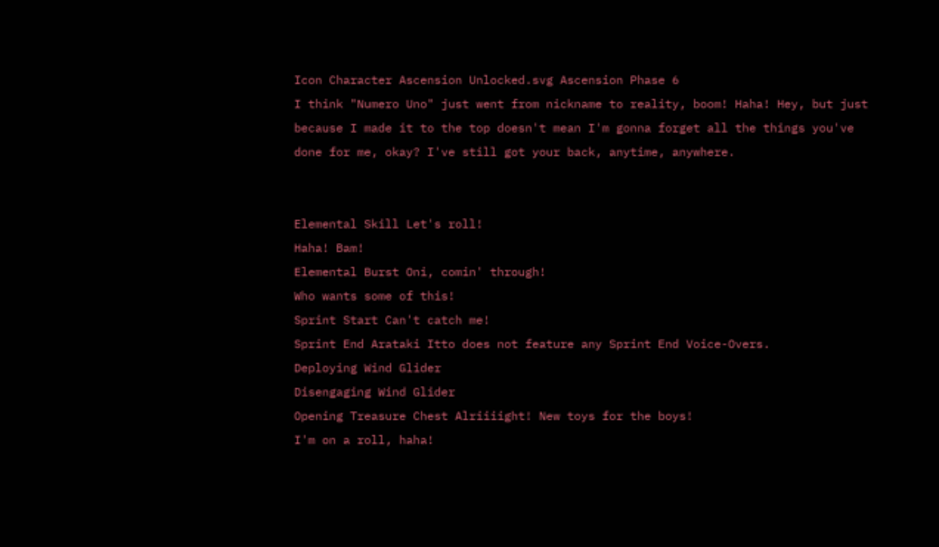Icon Character Ascension Unlocked.svg Ascension Phase 6
I think "Numero Uno" just went from nickname to reality, boom! Haha! Hey, but just because I made it to the top doesn't mean I'm gonna forget all the things you've done for me, okay? I've still got your back, anytime, anywhere.


Elemental Skill Let's roll!
Haha! Bam!
Elemental Burst Oni, comin' through!
Who wants some of this!
Sprint Start Can't catch me!
Sprint End Arataki Itto does not feature any Sprint End Voice-Overs.
Deploying Wind Glider
Disengaging Wind Glider
Opening Treasure Chest Alriiiight! New toys for the boys!
I'm on a roll, haha!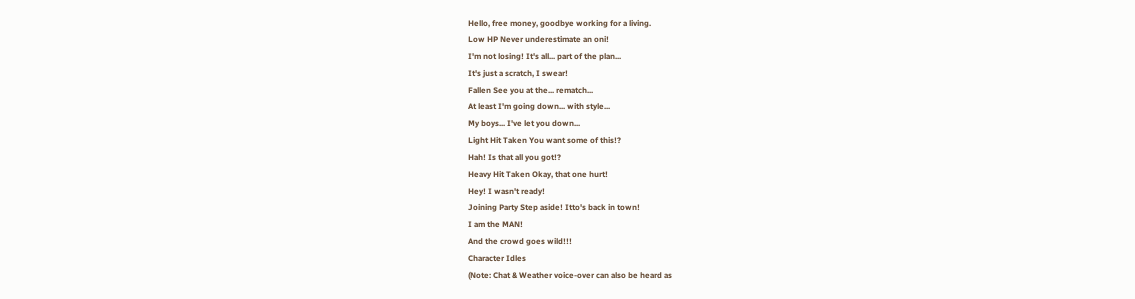Hello, free money, goodbye working for a living.
Low HP Never underestimate an oni!
I'm not losing! It's all... part of the plan...
It's just a scratch, I swear!
Fallen See you at the... rematch...
At least I'm going down... with style...
My boys... I've let you down...
Light Hit Taken You want some of this!?
Hah! Is that all you got!?
Heavy Hit Taken Okay, that one hurt!
Hey! I wasn't ready!
Joining Party Step aside! Itto's back in town!
I am the MAN!
And the crowd goes wild!!!
Character Idles
(Note: Chat & Weather voice-over can also be heard as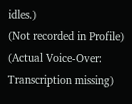idles.)
(Not recorded in Profile)
(Actual Voice-Over: Transcription missing)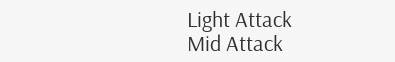Light Attack
Mid Attack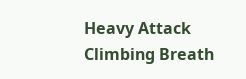Heavy Attack
Climbing Breath